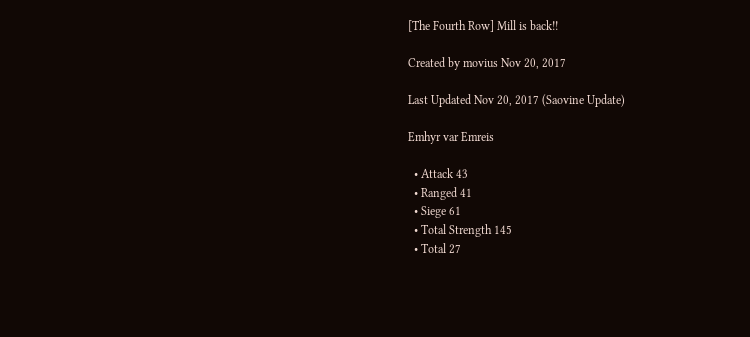[The Fourth Row] Mill is back!!

Created by movius Nov 20, 2017

Last Updated Nov 20, 2017 (Saovine Update)

Emhyr var Emreis

  • Attack 43
  • Ranged 41
  • Siege 61
  • Total Strength 145
  • Total 27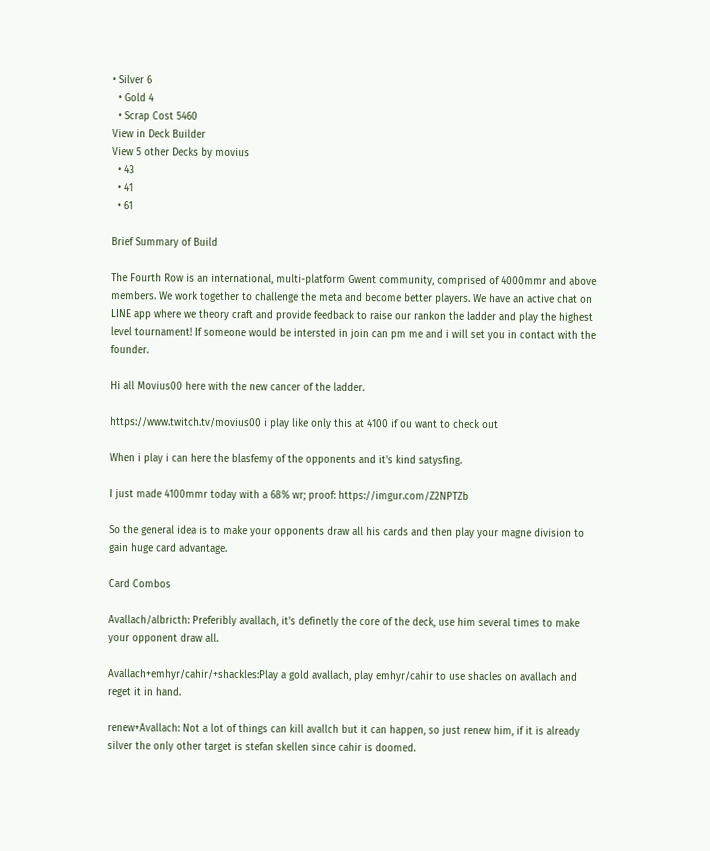• Silver 6
  • Gold 4
  • Scrap Cost 5460
View in Deck Builder
View 5 other Decks by movius
  • 43
  • 41
  • 61

Brief Summary of Build

The Fourth Row is an international, multi-platform Gwent community, comprised of 4000mmr and above members. We work together to challenge the meta and become better players. We have an active chat on LINE app where we theory craft and provide feedback to raise our rankon the ladder and play the highest level tournament! If someone would be intersted in join can pm me and i will set you in contact with the founder.

Hi all Movius00 here with the new cancer of the ladder.

https://www.twitch.tv/movius00 i play like only this at 4100 if ou want to check out

When i play i can here the blasfemy of the opponents and it's kind satysfing.

I just made 4100mmr today with a 68% wr; proof: https://imgur.com/Z2NPTZb

So the general idea is to make your opponents draw all his cards and then play your magne division to gain huge card advantage.

Card Combos

Avallach/albricth: Preferibly avallach, it's definetly the core of the deck, use him several times to make your opponent draw all.

Avallach+emhyr/cahir/+shackles:Play a gold avallach, play emhyr/cahir to use shacles on avallach and reget it in hand.

renew+Avallach: Not a lot of things can kill avallch but it can happen, so just renew him, if it is already silver the only other target is stefan skellen since cahir is doomed.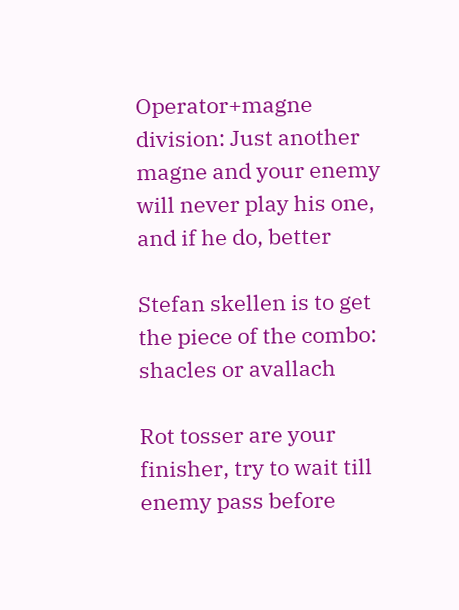Operator+magne division: Just another magne and your enemy will never play his one, and if he do, better

Stefan skellen is to get the piece of the combo: shacles or avallach

Rot tosser are your finisher, try to wait till enemy pass before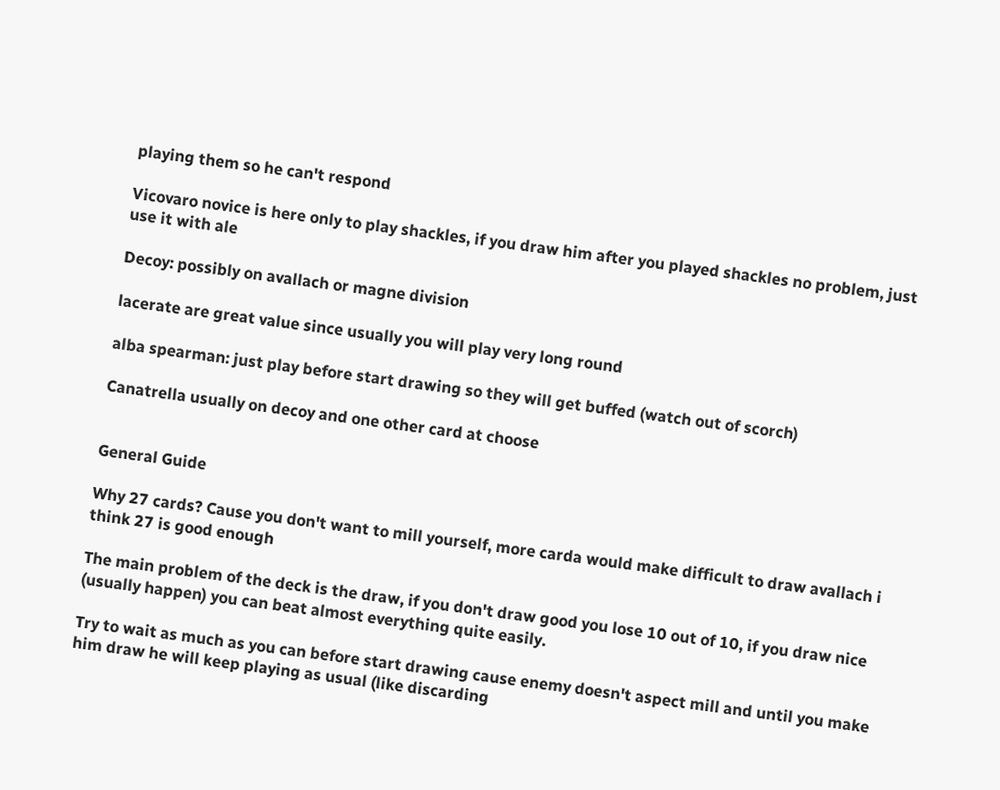playing them so he can't respond

Vicovaro novice is here only to play shackles, if you draw him after you played shackles no problem, just use it with ale

Decoy: possibly on avallach or magne division

lacerate are great value since usually you will play very long round

alba spearman: just play before start drawing so they will get buffed (watch out of scorch)

Canatrella usually on decoy and one other card at choose


General Guide

Why 27 cards? Cause you don't want to mill yourself, more carda would make difficult to draw avallach i think 27 is good enough

The main problem of the deck is the draw, if you don't draw good you lose 10 out of 10, if you draw nice (usually happen) you can beat almost everything quite easily.

Try to wait as much as you can before start drawing cause enemy doesn't aspect mill and until you make him draw he will keep playing as usual (like discarding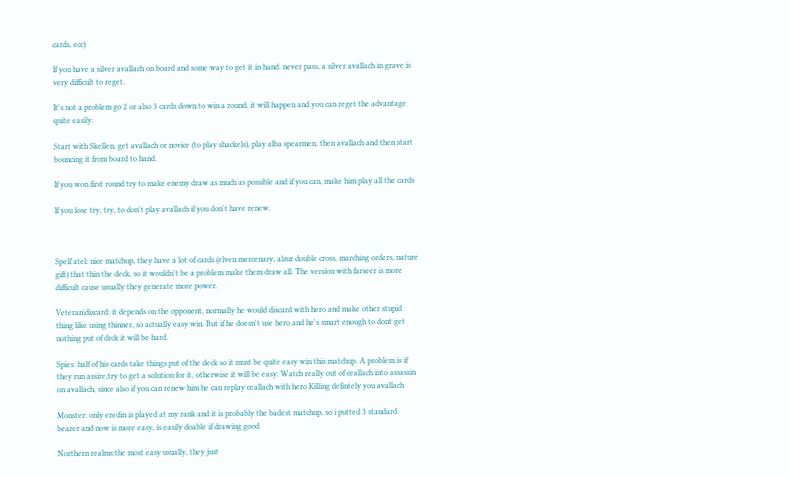cards, ecc)

If you have a silver avallach on board and some way to get it in hand: never pass, a silver avallach in grave is very difficult to reget.

It's not a problem go 2 or also 3 cards down to win a round, it will happen and you can reget the advantage quite easily.

Start with Skellen, get avallach or novice (to play shackels), play alba spearmen, then avallach and then start bouncing it from board to hand.

If you won first round try to make enemy draw as much as possible and if you can, make him play all the cards

If you lose try, try, to don't play avallach if you don't have renew.



Spell'atel: nice matchup, they have a lot of cards (elven mercenary, alzur double cross, marching orders, nature gift) that thin the deck, so it wouldn't be a problem make them draw all. The version with farseer is more difficult cause usually they generate more power.

Veteran\discard: it depends on the opponent, normally he would discard with hero and make other stupid thing like using thinner, so actually easy win. But if he doesn't use hero and he's smart enough to dont get nothing put of drck it will be hard.

Spies: half of his cards take things put of the deck so it must be quite easy win this matchup. A problem is if they run assire,try to get a solution for it, otherwise it will be easy. Watch really out of ceallach into assassin on avallach, since also if you can renew him he can replay ceallach with hero Killing defintely you avallach

Monster: only eredin is played at my rank and it is probably the badest matchup, so i putted 3 standard bearer and now is more easy, is easily doable if drawing good

Northern realms:the most easy usually, they just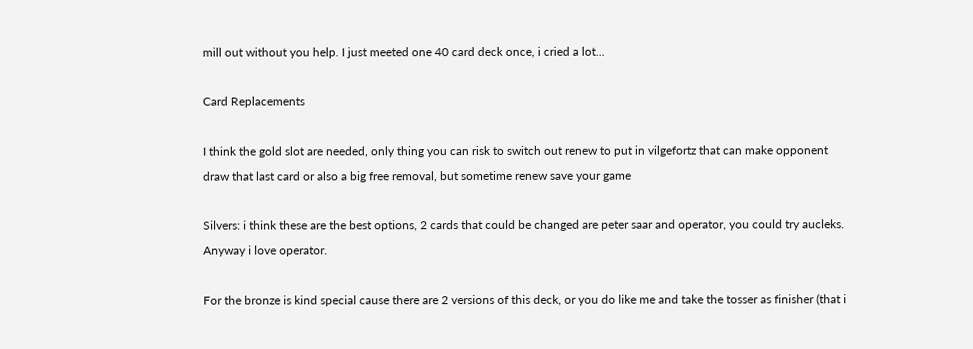mill out without you help. I just meeted one 40 card deck once, i cried a lot...

Card Replacements

I think the gold slot are needed, only thing you can risk to switch out renew to put in vilgefortz that can make opponent draw that last card or also a big free removal, but sometime renew save your game

Silvers: i think these are the best options, 2 cards that could be changed are peter saar and operator, you could try aucleks. Anyway i love operator.

For the bronze is kind special cause there are 2 versions of this deck, or you do like me and take the tosser as finisher (that i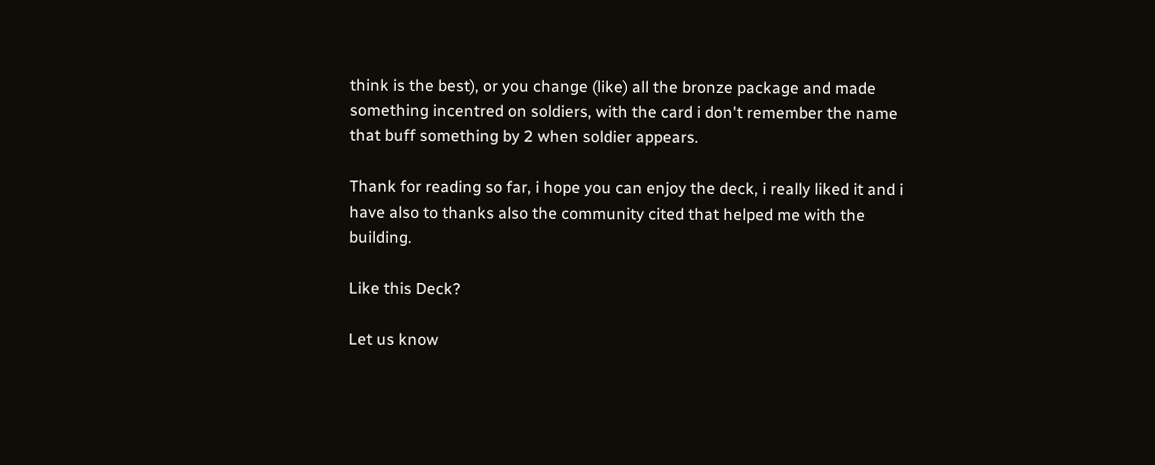think is the best), or you change (like) all the bronze package and made something incentred on soldiers, with the card i don't remember the name that buff something by 2 when soldier appears.

Thank for reading so far, i hope you can enjoy the deck, i really liked it and i have also to thanks also the community cited that helped me with the building.

Like this Deck?

Let us know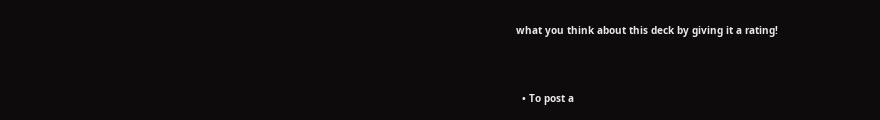what you think about this deck by giving it a rating!



  • To post a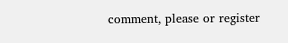comment, please or register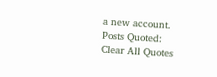a new account.
Posts Quoted:
Clear All Quotes